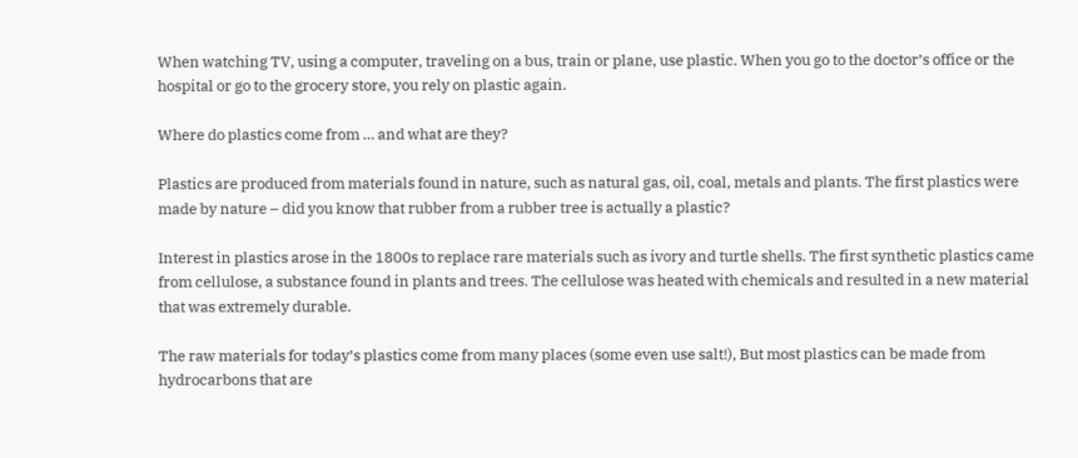When watching TV, using a computer, traveling on a bus, train or plane, use plastic. When you go to the doctor’s office or the hospital or go to the grocery store, you rely on plastic again.

Where do plastics come from … and what are they?

Plastics are produced from materials found in nature, such as natural gas, oil, coal, metals and plants. The first plastics were made by nature – did you know that rubber from a rubber tree is actually a plastic?

Interest in plastics arose in the 1800s to replace rare materials such as ivory and turtle shells. The first synthetic plastics came from cellulose, a substance found in plants and trees. The cellulose was heated with chemicals and resulted in a new material that was extremely durable.

The raw materials for today’s plastics come from many places (some even use salt!), But most plastics can be made from hydrocarbons that are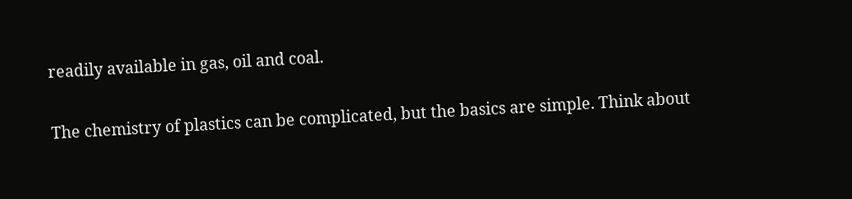readily available in gas, oil and coal.


The chemistry of plastics can be complicated, but the basics are simple. Think about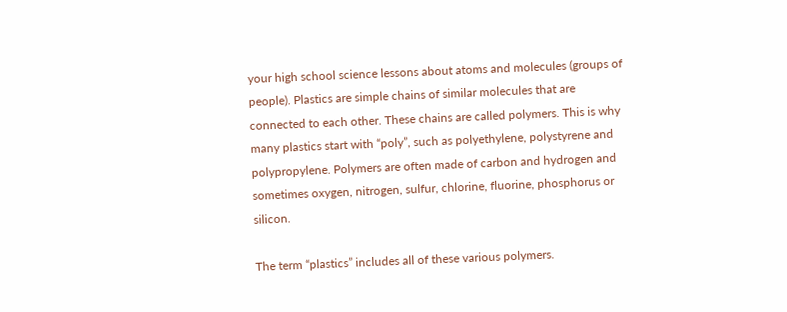your high school science lessons about atoms and molecules (groups of people). Plastics are simple chains of similar molecules that are connected to each other. These chains are called polymers. This is why many plastics start with “poly”, such as polyethylene, polystyrene and polypropylene. Polymers are often made of carbon and hydrogen and sometimes oxygen, nitrogen, sulfur, chlorine, fluorine, phosphorus or silicon.

The term “plastics” includes all of these various polymers.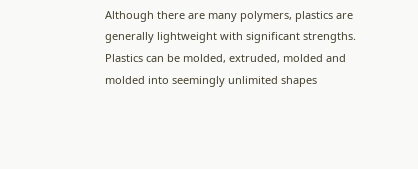Although there are many polymers, plastics are generally lightweight with significant strengths. Plastics can be molded, extruded, molded and molded into seemingly unlimited shapes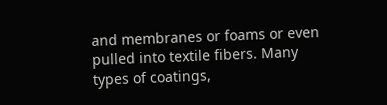and membranes or foams or even pulled into textile fibers. Many types of coatings,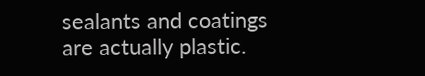sealants and coatings are actually plastic.